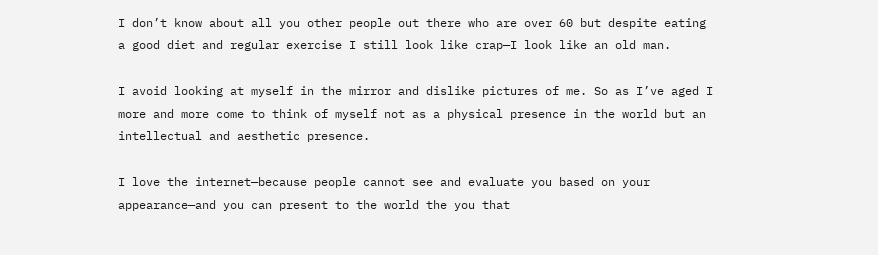I don’t know about all you other people out there who are over 60 but despite eating a good diet and regular exercise I still look like crap—I look like an old man.

I avoid looking at myself in the mirror and dislike pictures of me. So as I’ve aged I more and more come to think of myself not as a physical presence in the world but an intellectual and aesthetic presence.

I love the internet—because people cannot see and evaluate you based on your appearance—and you can present to the world the you that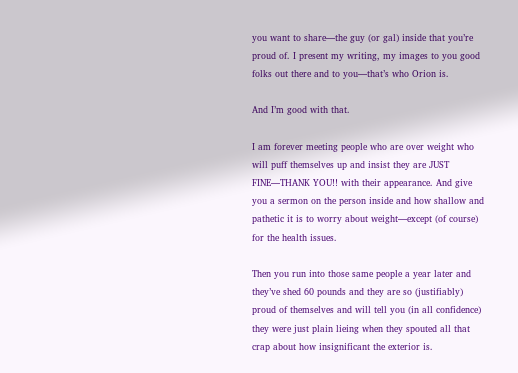you want to share—the guy (or gal) inside that you’re proud of. I present my writing, my images to you good folks out there and to you—that’s who Orion is.

And I’m good with that.

I am forever meeting people who are over weight who will puff themselves up and insist they are JUST FINE—THANK YOU!! with their appearance. And give you a sermon on the person inside and how shallow and pathetic it is to worry about weight—except (of course) for the health issues.

Then you run into those same people a year later and they’ve shed 60 pounds and they are so (justifiably) proud of themselves and will tell you (in all confidence) they were just plain lieing when they spouted all that crap about how insignificant the exterior is.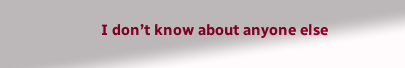I don’t know about anyone else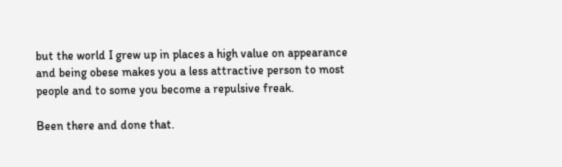but the world I grew up in places a high value on appearance and being obese makes you a less attractive person to most people and to some you become a repulsive freak.

Been there and done that.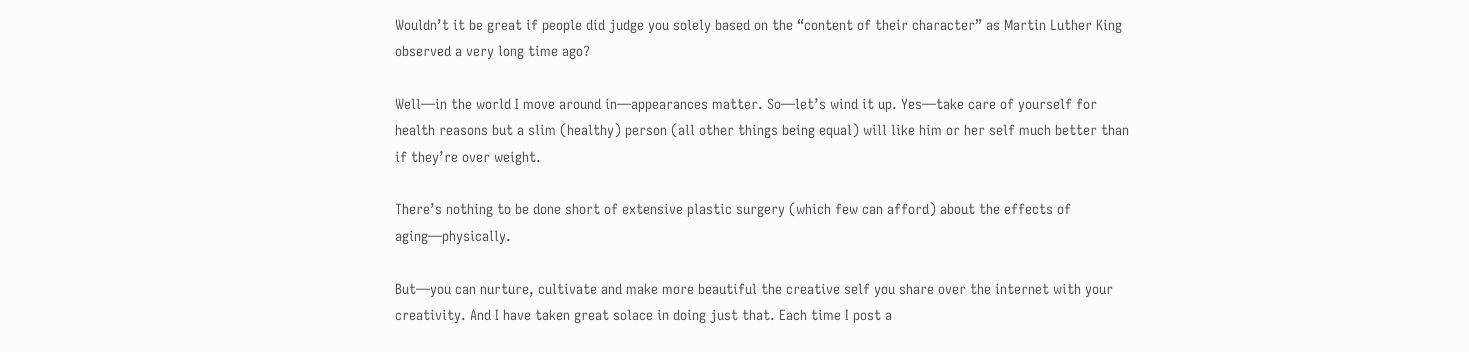Wouldn’t it be great if people did judge you solely based on the “content of their character” as Martin Luther King observed a very long time ago?

Well—in the world I move around in—appearances matter. So—let’s wind it up. Yes—take care of yourself for health reasons but a slim (healthy) person (all other things being equal) will like him or her self much better than if they’re over weight.

There’s nothing to be done short of extensive plastic surgery (which few can afford) about the effects of aging—physically.

But—you can nurture, cultivate and make more beautiful the creative self you share over the internet with your creativity. And I have taken great solace in doing just that. Each time I post a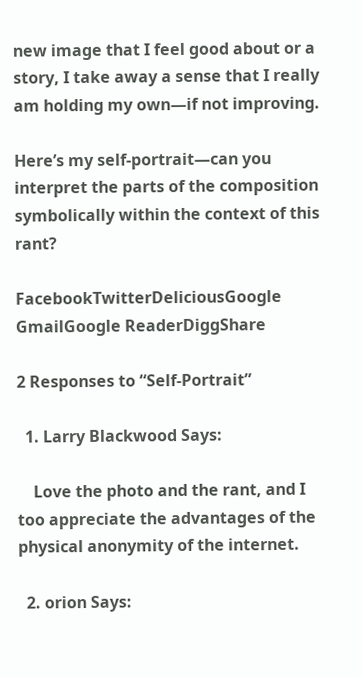new image that I feel good about or a story, I take away a sense that I really am holding my own—if not improving.

Here’s my self-portrait—can you interpret the parts of the composition symbolically within the context of this rant?

FacebookTwitterDeliciousGoogle GmailGoogle ReaderDiggShare

2 Responses to “Self-Portrait”

  1. Larry Blackwood Says:

    Love the photo and the rant, and I too appreciate the advantages of the physical anonymity of the internet.

  2. orion Says: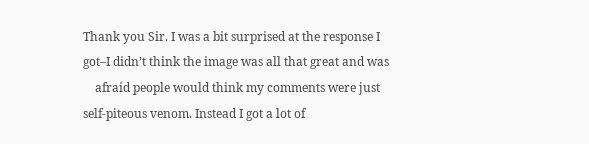Thank you Sir. I was a bit surprised at the response I got–I didn’t think the image was all that great and was
    afraid people would think my comments were just self-piteous venom. Instead I got a lot of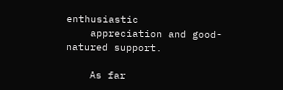enthusiastic
    appreciation and good-natured support.

    As far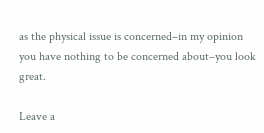as the physical issue is concerned–in my opinion you have nothing to be concerned about–you look great.

Leave a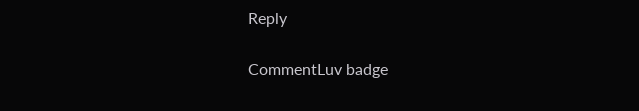Reply

CommentLuv badge